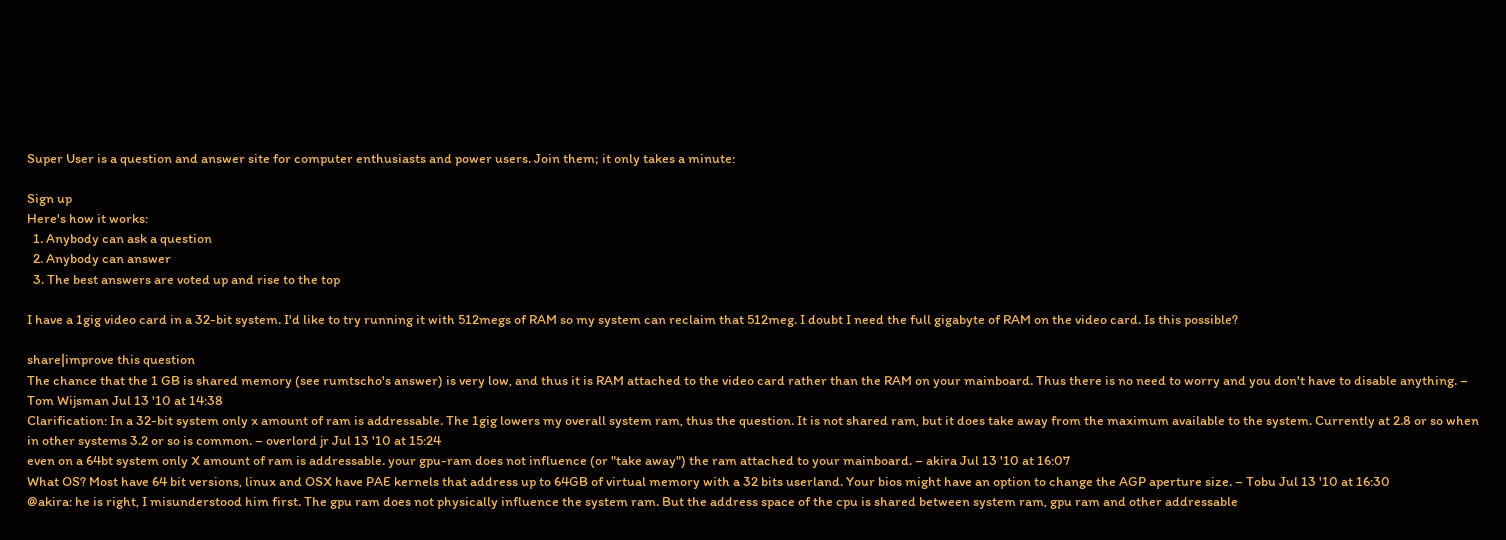Super User is a question and answer site for computer enthusiasts and power users. Join them; it only takes a minute:

Sign up
Here's how it works:
  1. Anybody can ask a question
  2. Anybody can answer
  3. The best answers are voted up and rise to the top

I have a 1gig video card in a 32-bit system. I'd like to try running it with 512megs of RAM so my system can reclaim that 512meg. I doubt I need the full gigabyte of RAM on the video card. Is this possible?

share|improve this question
The chance that the 1 GB is shared memory (see rumtscho's answer) is very low, and thus it is RAM attached to the video card rather than the RAM on your mainboard. Thus there is no need to worry and you don't have to disable anything. – Tom Wijsman Jul 13 '10 at 14:38
Clarification: In a 32-bit system only x amount of ram is addressable. The 1gig lowers my overall system ram, thus the question. It is not shared ram, but it does take away from the maximum available to the system. Currently at 2.8 or so when in other systems 3.2 or so is common. – overlord jr Jul 13 '10 at 15:24
even on a 64bt system only X amount of ram is addressable. your gpu-ram does not influence (or "take away") the ram attached to your mainboard. – akira Jul 13 '10 at 16:07
What OS? Most have 64 bit versions, linux and OSX have PAE kernels that address up to 64GB of virtual memory with a 32 bits userland. Your bios might have an option to change the AGP aperture size. – Tobu Jul 13 '10 at 16:30
@akira: he is right, I misunderstood him first. The gpu ram does not physically influence the system ram. But the address space of the cpu is shared between system ram, gpu ram and other addressable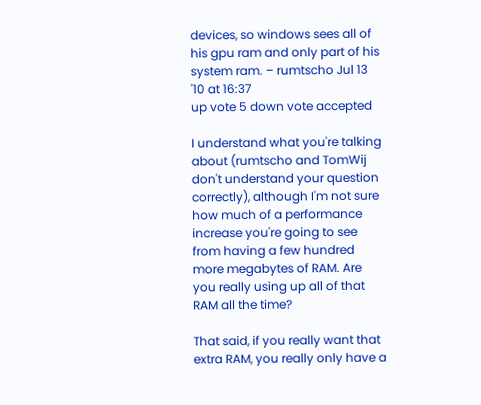devices, so windows sees all of his gpu ram and only part of his system ram. – rumtscho Jul 13 '10 at 16:37
up vote 5 down vote accepted

I understand what you're talking about (rumtscho and TomWij don't understand your question correctly), although I'm not sure how much of a performance increase you're going to see from having a few hundred more megabytes of RAM. Are you really using up all of that RAM all the time?

That said, if you really want that extra RAM, you really only have a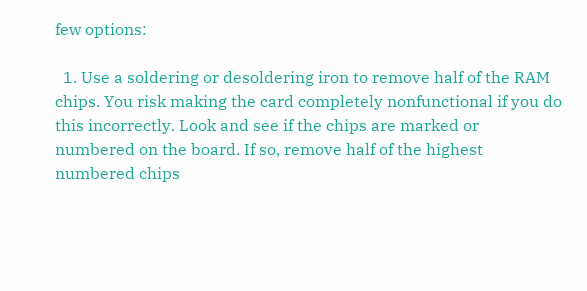few options:

  1. Use a soldering or desoldering iron to remove half of the RAM chips. You risk making the card completely nonfunctional if you do this incorrectly. Look and see if the chips are marked or numbered on the board. If so, remove half of the highest numbered chips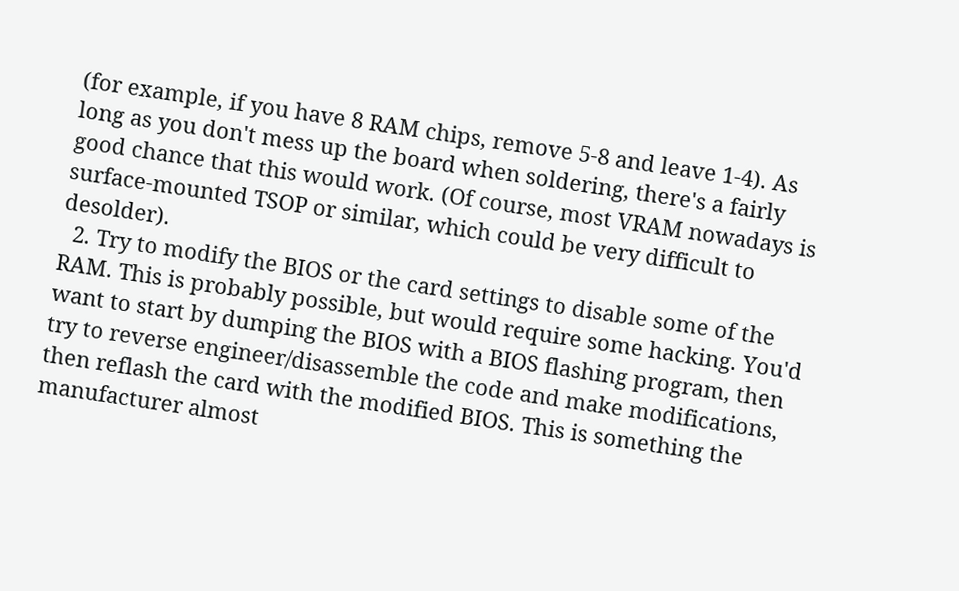(for example, if you have 8 RAM chips, remove 5-8 and leave 1-4). As long as you don't mess up the board when soldering, there's a fairly good chance that this would work. (Of course, most VRAM nowadays is surface-mounted TSOP or similar, which could be very difficult to desolder).
  2. Try to modify the BIOS or the card settings to disable some of the RAM. This is probably possible, but would require some hacking. You'd want to start by dumping the BIOS with a BIOS flashing program, then try to reverse engineer/disassemble the code and make modifications, then reflash the card with the modified BIOS. This is something the manufacturer almost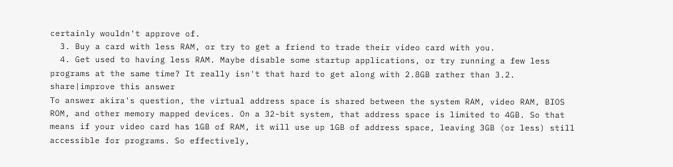certainly wouldn't approve of.
  3. Buy a card with less RAM, or try to get a friend to trade their video card with you.
  4. Get used to having less RAM. Maybe disable some startup applications, or try running a few less programs at the same time? It really isn't that hard to get along with 2.8GB rather than 3.2.
share|improve this answer
To answer akira's question, the virtual address space is shared between the system RAM, video RAM, BIOS ROM, and other memory mapped devices. On a 32-bit system, that address space is limited to 4GB. So that means if your video card has 1GB of RAM, it will use up 1GB of address space, leaving 3GB (or less) still accessible for programs. So effectively,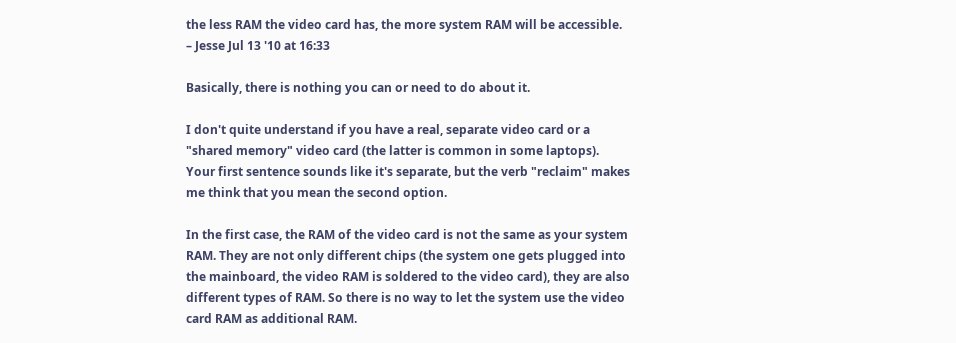the less RAM the video card has, the more system RAM will be accessible. – Jesse Jul 13 '10 at 16:33

Basically, there is nothing you can or need to do about it.

I don't quite understand if you have a real, separate video card or a "shared memory" video card (the latter is common in some laptops). Your first sentence sounds like it's separate, but the verb "reclaim" makes me think that you mean the second option.

In the first case, the RAM of the video card is not the same as your system RAM. They are not only different chips (the system one gets plugged into the mainboard, the video RAM is soldered to the video card), they are also different types of RAM. So there is no way to let the system use the video card RAM as additional RAM.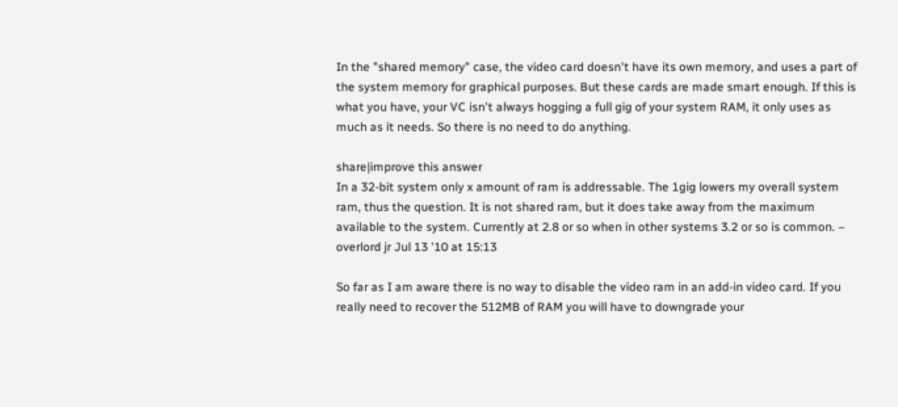In the "shared memory" case, the video card doesn't have its own memory, and uses a part of the system memory for graphical purposes. But these cards are made smart enough. If this is what you have, your VC isn't always hogging a full gig of your system RAM, it only uses as much as it needs. So there is no need to do anything.

share|improve this answer
In a 32-bit system only x amount of ram is addressable. The 1gig lowers my overall system ram, thus the question. It is not shared ram, but it does take away from the maximum available to the system. Currently at 2.8 or so when in other systems 3.2 or so is common. – overlord jr Jul 13 '10 at 15:13

So far as I am aware there is no way to disable the video ram in an add-in video card. If you really need to recover the 512MB of RAM you will have to downgrade your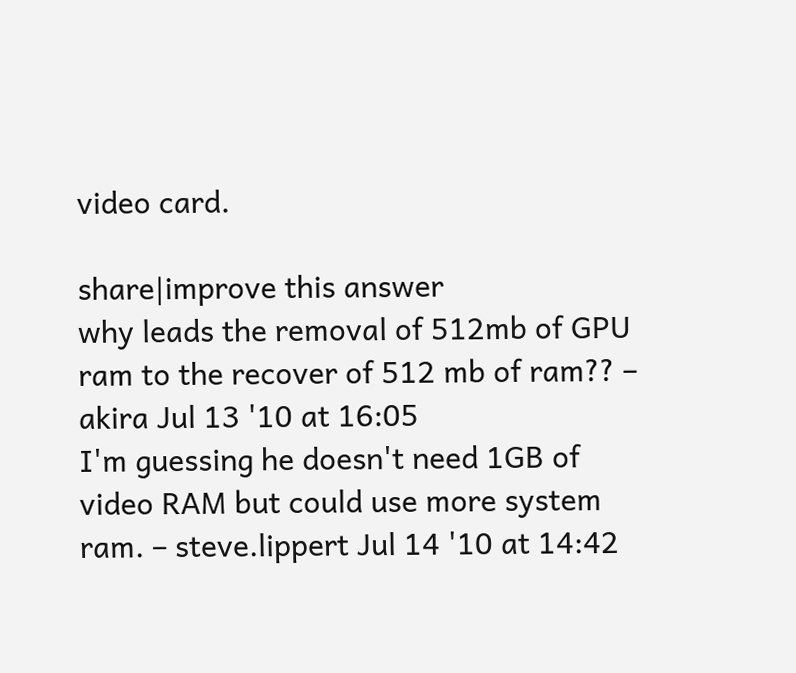video card.

share|improve this answer
why leads the removal of 512mb of GPU ram to the recover of 512 mb of ram?? – akira Jul 13 '10 at 16:05
I'm guessing he doesn't need 1GB of video RAM but could use more system ram. – steve.lippert Jul 14 '10 at 14:42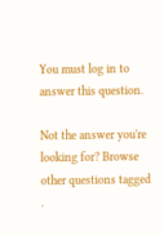You must log in to answer this question.

Not the answer you're looking for? Browse other questions tagged .